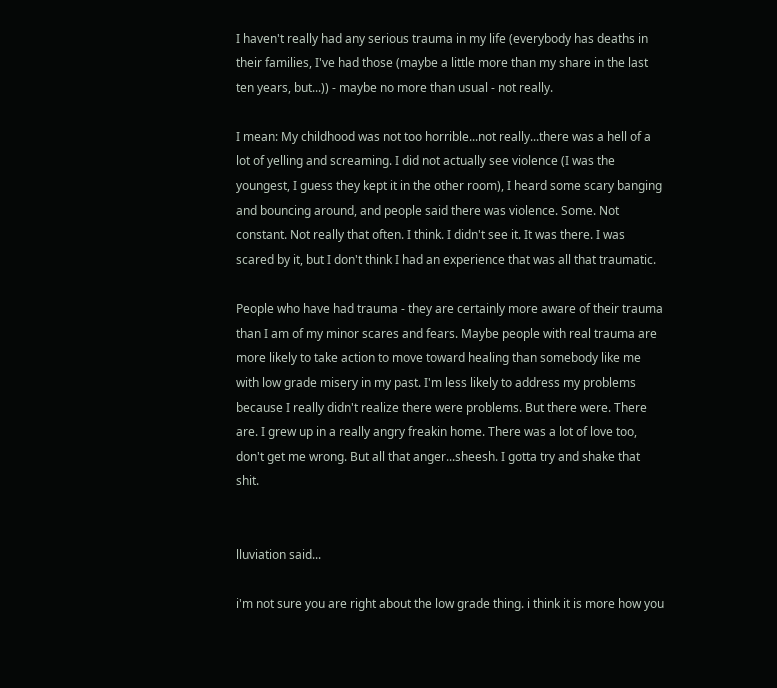I haven't really had any serious trauma in my life (everybody has deaths in their families, I've had those (maybe a little more than my share in the last ten years, but...)) - maybe no more than usual - not really.

I mean: My childhood was not too horrible...not really...there was a hell of a lot of yelling and screaming. I did not actually see violence (I was the youngest, I guess they kept it in the other room), I heard some scary banging and bouncing around, and people said there was violence. Some. Not constant. Not really that often. I think. I didn't see it. It was there. I was scared by it, but I don't think I had an experience that was all that traumatic.

People who have had trauma - they are certainly more aware of their trauma than I am of my minor scares and fears. Maybe people with real trauma are more likely to take action to move toward healing than somebody like me with low grade misery in my past. I'm less likely to address my problems because I really didn't realize there were problems. But there were. There are. I grew up in a really angry freakin home. There was a lot of love too, don't get me wrong. But all that anger...sheesh. I gotta try and shake that shit.


lluviation said...

i'm not sure you are right about the low grade thing. i think it is more how you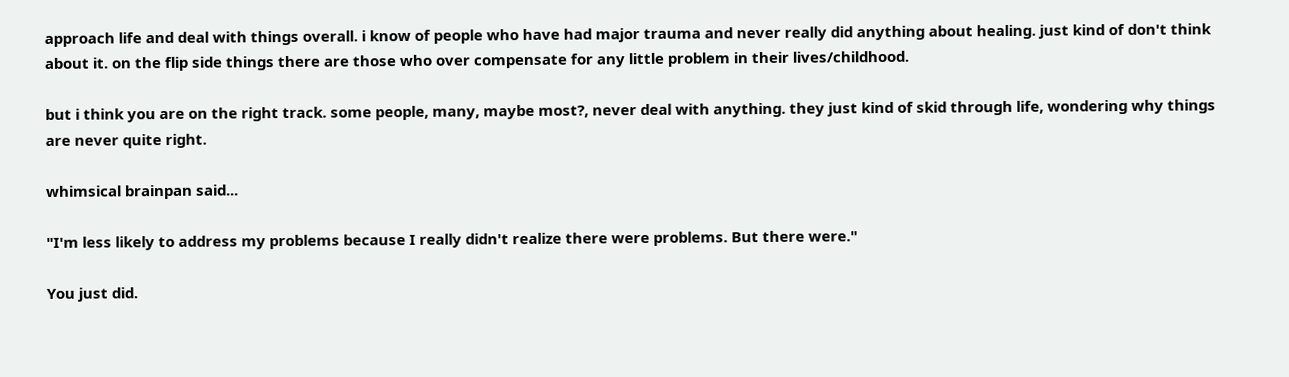approach life and deal with things overall. i know of people who have had major trauma and never really did anything about healing. just kind of don't think about it. on the flip side things there are those who over compensate for any little problem in their lives/childhood.

but i think you are on the right track. some people, many, maybe most?, never deal with anything. they just kind of skid through life, wondering why things are never quite right.

whimsical brainpan said...

"I'm less likely to address my problems because I really didn't realize there were problems. But there were."

You just did.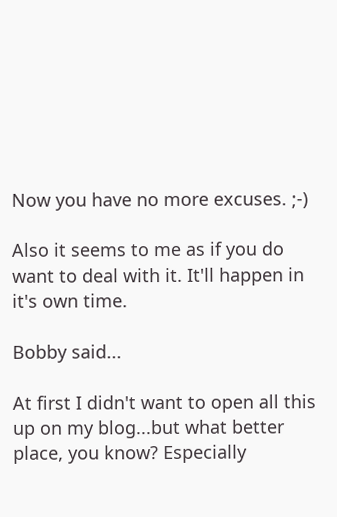Now you have no more excuses. ;-)

Also it seems to me as if you do want to deal with it. It'll happen in it's own time.

Bobby said...

At first I didn't want to open all this up on my blog...but what better place, you know? Especially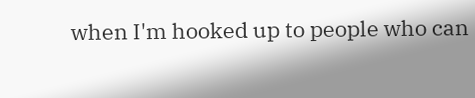when I'm hooked up to people who can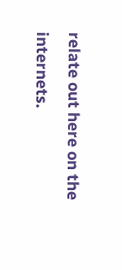relate out here on the internets.